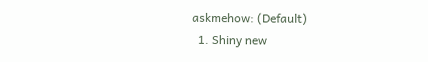askmehow: (Default)
  1. Shiny new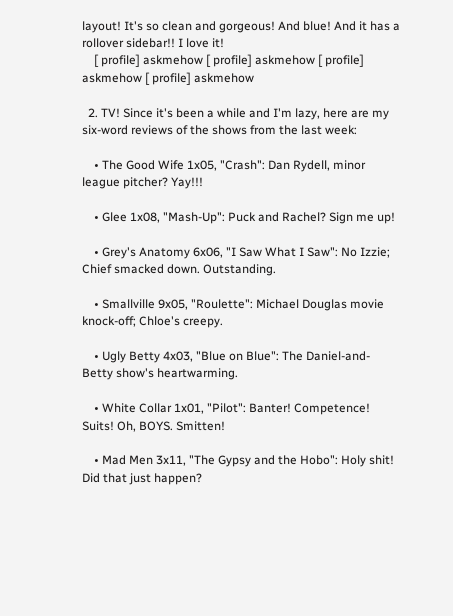layout! It's so clean and gorgeous! And blue! And it has a rollover sidebar!! I love it!
    [ profile] askmehow [ profile] askmehow [ profile] askmehow [ profile] askmehow

  2. TV! Since it's been a while and I'm lazy, here are my six-word reviews of the shows from the last week:

    • The Good Wife 1x05, "Crash": Dan Rydell, minor league pitcher? Yay!!!

    • Glee 1x08, "Mash-Up": Puck and Rachel? Sign me up!

    • Grey's Anatomy 6x06, "I Saw What I Saw": No Izzie; Chief smacked down. Outstanding.

    • Smallville 9x05, "Roulette": Michael Douglas movie knock-off; Chloe's creepy.

    • Ugly Betty 4x03, "Blue on Blue": The Daniel-and-Betty show's heartwarming.

    • White Collar 1x01, "Pilot": Banter! Competence! Suits! Oh, BOYS. Smitten!

    • Mad Men 3x11, "The Gypsy and the Hobo": Holy shit! Did that just happen?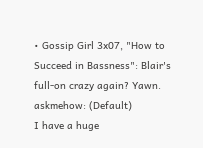• Gossip Girl 3x07, "How to Succeed in Bassness": Blair's full-on crazy again? Yawn.
askmehow: (Default)
I have a huge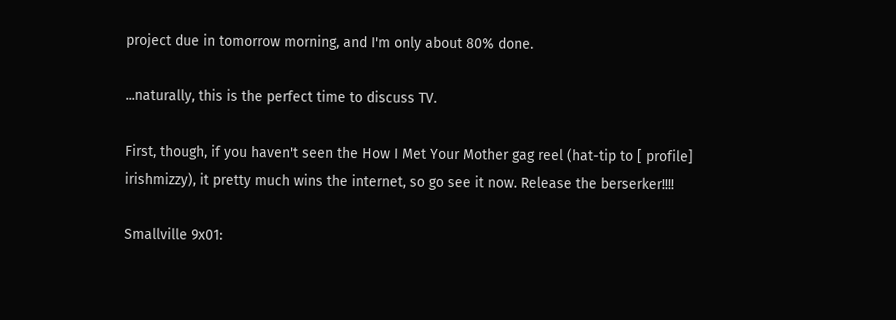project due in tomorrow morning, and I'm only about 80% done.

...naturally, this is the perfect time to discuss TV.

First, though, if you haven't seen the How I Met Your Mother gag reel (hat-tip to [ profile] irishmizzy), it pretty much wins the internet, so go see it now. Release the berserker!!!!

Smallville 9x01: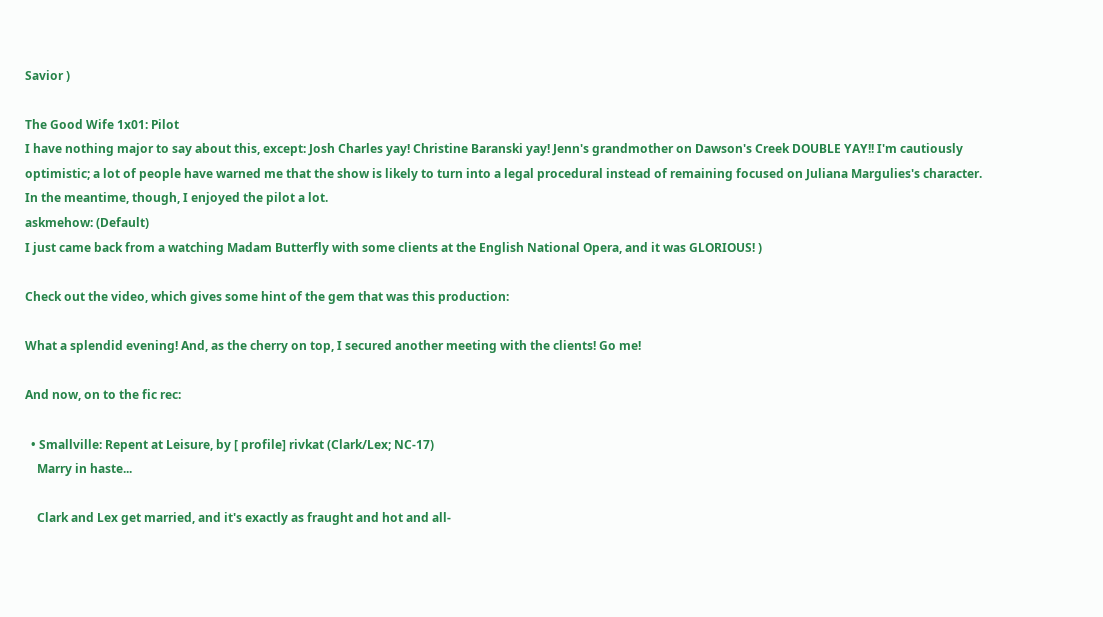Savior )

The Good Wife 1x01: Pilot
I have nothing major to say about this, except: Josh Charles yay! Christine Baranski yay! Jenn's grandmother on Dawson's Creek DOUBLE YAY!! I'm cautiously optimistic; a lot of people have warned me that the show is likely to turn into a legal procedural instead of remaining focused on Juliana Margulies's character. In the meantime, though, I enjoyed the pilot a lot.
askmehow: (Default)
I just came back from a watching Madam Butterfly with some clients at the English National Opera, and it was GLORIOUS! )

Check out the video, which gives some hint of the gem that was this production:

What a splendid evening! And, as the cherry on top, I secured another meeting with the clients! Go me!

And now, on to the fic rec:

  • Smallville: Repent at Leisure, by [ profile] rivkat (Clark/Lex; NC-17)
    Marry in haste...

    Clark and Lex get married, and it's exactly as fraught and hot and all-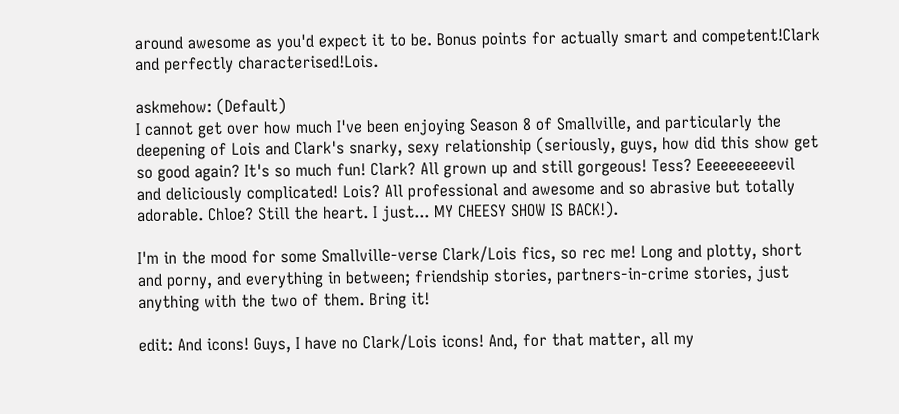around awesome as you'd expect it to be. Bonus points for actually smart and competent!Clark and perfectly characterised!Lois.

askmehow: (Default)
I cannot get over how much I've been enjoying Season 8 of Smallville, and particularly the deepening of Lois and Clark's snarky, sexy relationship (seriously, guys, how did this show get so good again? It's so much fun! Clark? All grown up and still gorgeous! Tess? Eeeeeeeeeevil and deliciously complicated! Lois? All professional and awesome and so abrasive but totally adorable. Chloe? Still the heart. I just... MY CHEESY SHOW IS BACK!).

I'm in the mood for some Smallville-verse Clark/Lois fics, so rec me! Long and plotty, short and porny, and everything in between; friendship stories, partners-in-crime stories, just anything with the two of them. Bring it!

edit: And icons! Guys, I have no Clark/Lois icons! And, for that matter, all my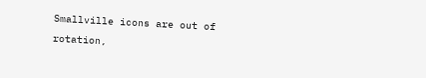Smallville icons are out of rotation,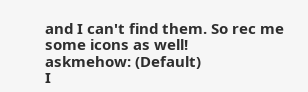and I can't find them. So rec me some icons as well!
askmehow: (Default)
I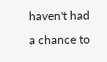haven't had a chance to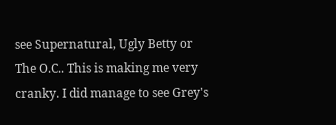see Supernatural, Ugly Betty or The O.C.. This is making me very cranky. I did manage to see Grey's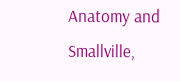Anatomy and Smallville,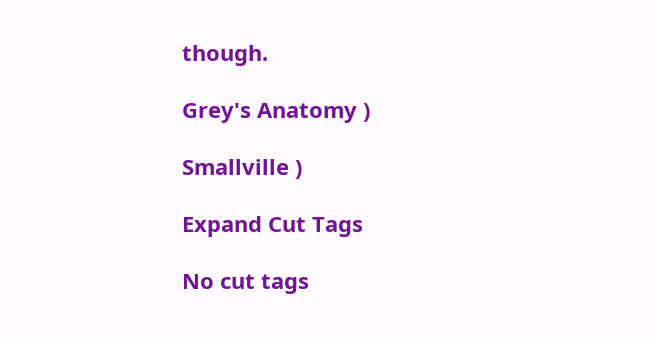though.

Grey's Anatomy )

Smallville )

Expand Cut Tags

No cut tags